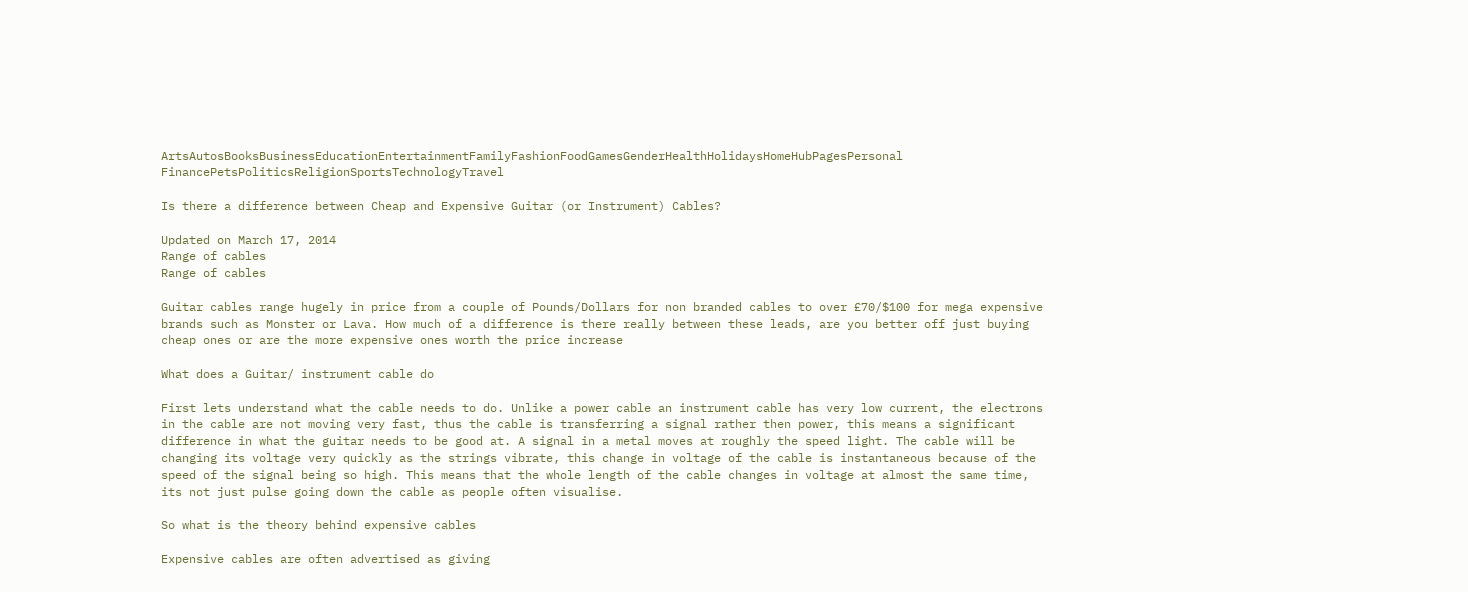ArtsAutosBooksBusinessEducationEntertainmentFamilyFashionFoodGamesGenderHealthHolidaysHomeHubPagesPersonal FinancePetsPoliticsReligionSportsTechnologyTravel

Is there a difference between Cheap and Expensive Guitar (or Instrument) Cables?

Updated on March 17, 2014
Range of cables
Range of cables

Guitar cables range hugely in price from a couple of Pounds/Dollars for non branded cables to over £70/$100 for mega expensive brands such as Monster or Lava. How much of a difference is there really between these leads, are you better off just buying cheap ones or are the more expensive ones worth the price increase

What does a Guitar/ instrument cable do

First lets understand what the cable needs to do. Unlike a power cable an instrument cable has very low current, the electrons in the cable are not moving very fast, thus the cable is transferring a signal rather then power, this means a significant difference in what the guitar needs to be good at. A signal in a metal moves at roughly the speed light. The cable will be changing its voltage very quickly as the strings vibrate, this change in voltage of the cable is instantaneous because of the speed of the signal being so high. This means that the whole length of the cable changes in voltage at almost the same time, its not just pulse going down the cable as people often visualise.

So what is the theory behind expensive cables

Expensive cables are often advertised as giving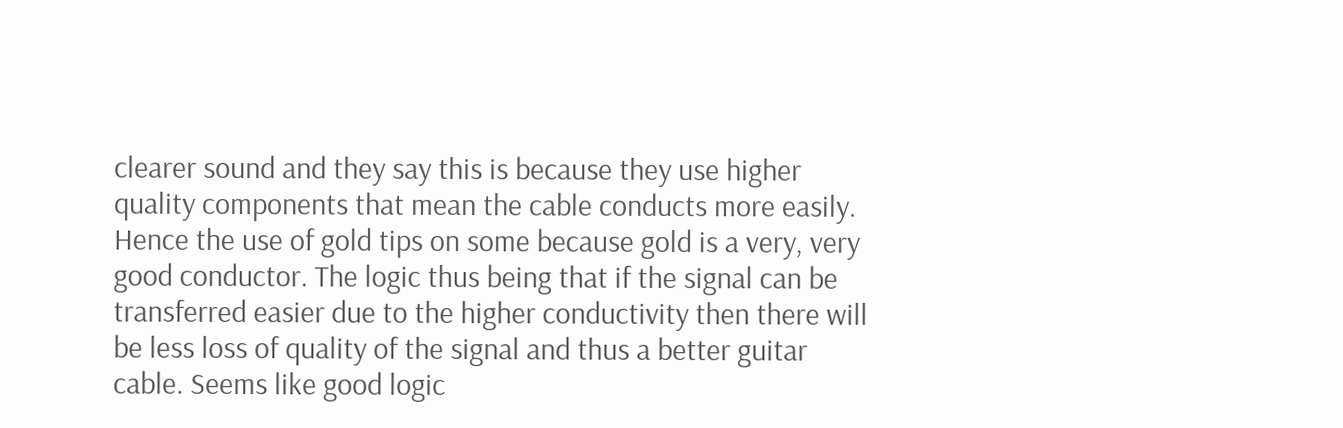clearer sound and they say this is because they use higher quality components that mean the cable conducts more easily. Hence the use of gold tips on some because gold is a very, very good conductor. The logic thus being that if the signal can be transferred easier due to the higher conductivity then there will be less loss of quality of the signal and thus a better guitar cable. Seems like good logic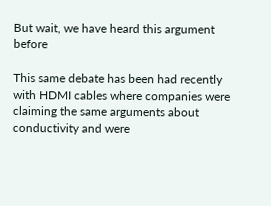But wait, we have heard this argument before

This same debate has been had recently with HDMI cables where companies were claiming the same arguments about conductivity and were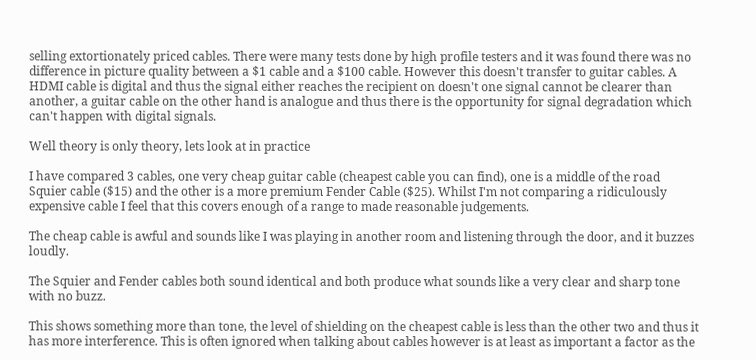selling extortionately priced cables. There were many tests done by high profile testers and it was found there was no difference in picture quality between a $1 cable and a $100 cable. However this doesn't transfer to guitar cables. A HDMI cable is digital and thus the signal either reaches the recipient on doesn't one signal cannot be clearer than another, a guitar cable on the other hand is analogue and thus there is the opportunity for signal degradation which can't happen with digital signals.

Well theory is only theory, lets look at in practice

I have compared 3 cables, one very cheap guitar cable (cheapest cable you can find), one is a middle of the road Squier cable ($15) and the other is a more premium Fender Cable ($25). Whilst I'm not comparing a ridiculously expensive cable I feel that this covers enough of a range to made reasonable judgements.

The cheap cable is awful and sounds like I was playing in another room and listening through the door, and it buzzes loudly.

The Squier and Fender cables both sound identical and both produce what sounds like a very clear and sharp tone with no buzz.

This shows something more than tone, the level of shielding on the cheapest cable is less than the other two and thus it has more interference. This is often ignored when talking about cables however is at least as important a factor as the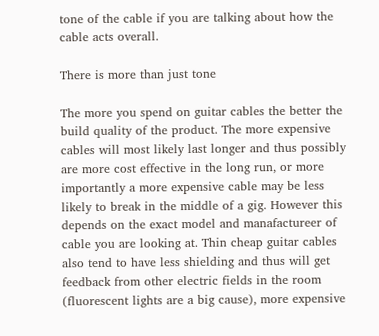tone of the cable if you are talking about how the cable acts overall.

There is more than just tone

The more you spend on guitar cables the better the build quality of the product. The more expensive cables will most likely last longer and thus possibly are more cost effective in the long run, or more importantly a more expensive cable may be less likely to break in the middle of a gig. However this depends on the exact model and manafactureer of cable you are looking at. Thin cheap guitar cables also tend to have less shielding and thus will get feedback from other electric fields in the room (fluorescent lights are a big cause), more expensive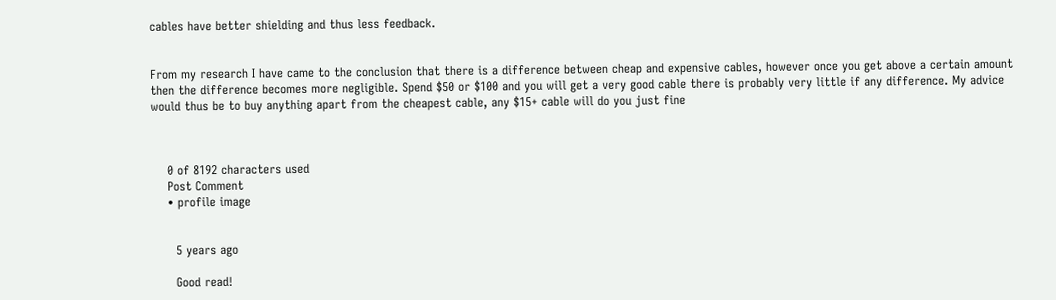cables have better shielding and thus less feedback.


From my research I have came to the conclusion that there is a difference between cheap and expensive cables, however once you get above a certain amount then the difference becomes more negligible. Spend $50 or $100 and you will get a very good cable there is probably very little if any difference. My advice would thus be to buy anything apart from the cheapest cable, any $15+ cable will do you just fine



    0 of 8192 characters used
    Post Comment
    • profile image


      5 years ago

      Good read!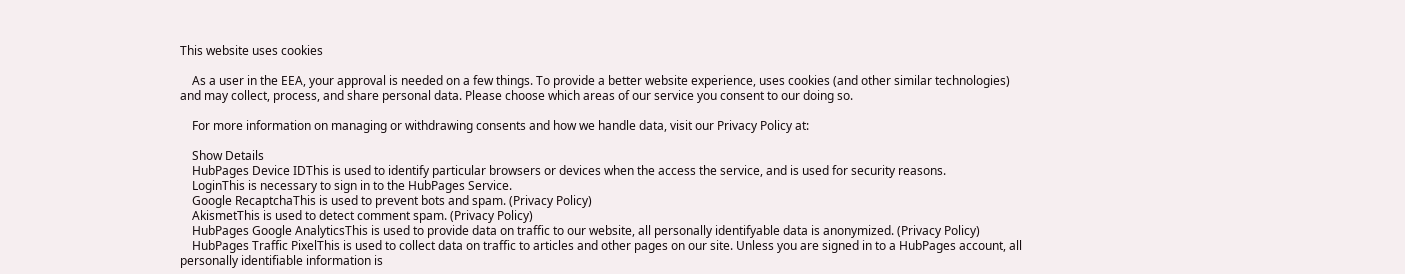This website uses cookies

    As a user in the EEA, your approval is needed on a few things. To provide a better website experience, uses cookies (and other similar technologies) and may collect, process, and share personal data. Please choose which areas of our service you consent to our doing so.

    For more information on managing or withdrawing consents and how we handle data, visit our Privacy Policy at:

    Show Details
    HubPages Device IDThis is used to identify particular browsers or devices when the access the service, and is used for security reasons.
    LoginThis is necessary to sign in to the HubPages Service.
    Google RecaptchaThis is used to prevent bots and spam. (Privacy Policy)
    AkismetThis is used to detect comment spam. (Privacy Policy)
    HubPages Google AnalyticsThis is used to provide data on traffic to our website, all personally identifyable data is anonymized. (Privacy Policy)
    HubPages Traffic PixelThis is used to collect data on traffic to articles and other pages on our site. Unless you are signed in to a HubPages account, all personally identifiable information is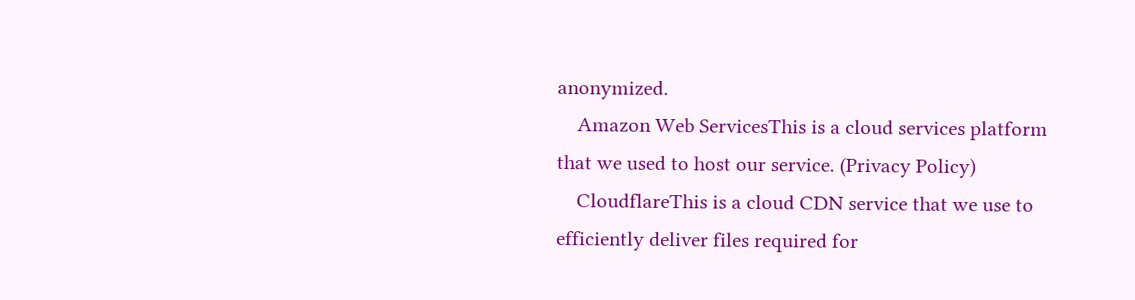anonymized.
    Amazon Web ServicesThis is a cloud services platform that we used to host our service. (Privacy Policy)
    CloudflareThis is a cloud CDN service that we use to efficiently deliver files required for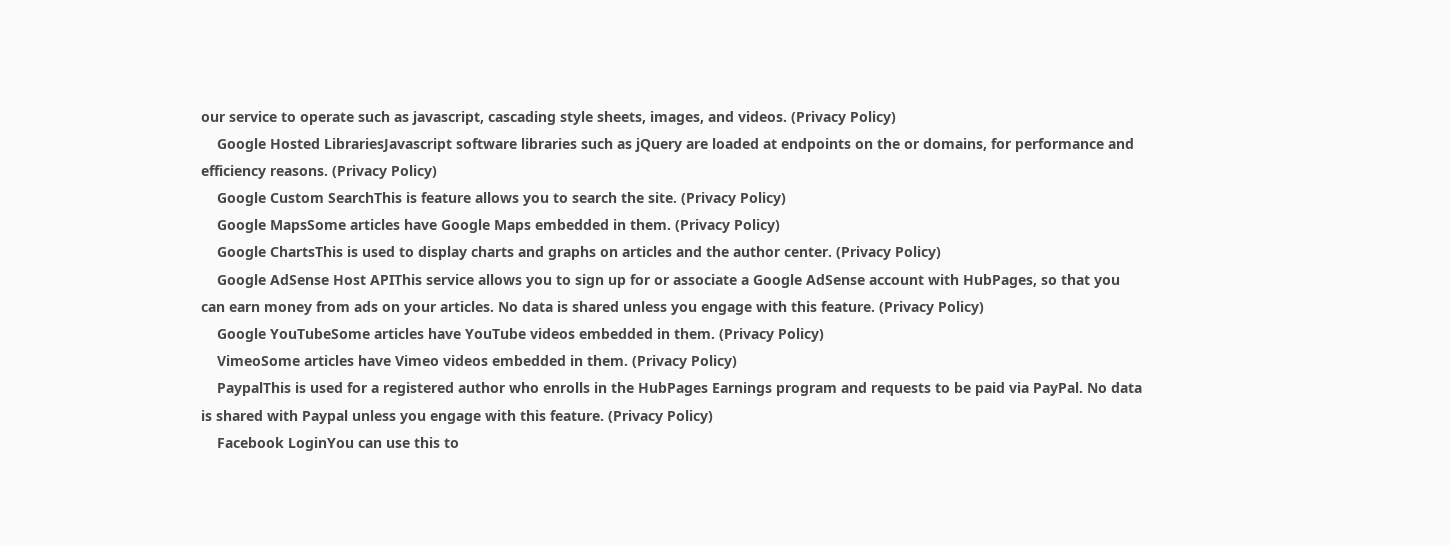our service to operate such as javascript, cascading style sheets, images, and videos. (Privacy Policy)
    Google Hosted LibrariesJavascript software libraries such as jQuery are loaded at endpoints on the or domains, for performance and efficiency reasons. (Privacy Policy)
    Google Custom SearchThis is feature allows you to search the site. (Privacy Policy)
    Google MapsSome articles have Google Maps embedded in them. (Privacy Policy)
    Google ChartsThis is used to display charts and graphs on articles and the author center. (Privacy Policy)
    Google AdSense Host APIThis service allows you to sign up for or associate a Google AdSense account with HubPages, so that you can earn money from ads on your articles. No data is shared unless you engage with this feature. (Privacy Policy)
    Google YouTubeSome articles have YouTube videos embedded in them. (Privacy Policy)
    VimeoSome articles have Vimeo videos embedded in them. (Privacy Policy)
    PaypalThis is used for a registered author who enrolls in the HubPages Earnings program and requests to be paid via PayPal. No data is shared with Paypal unless you engage with this feature. (Privacy Policy)
    Facebook LoginYou can use this to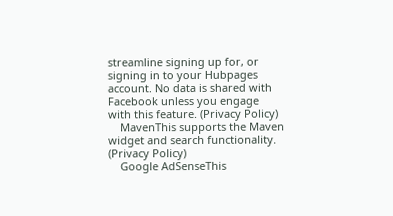streamline signing up for, or signing in to your Hubpages account. No data is shared with Facebook unless you engage with this feature. (Privacy Policy)
    MavenThis supports the Maven widget and search functionality. (Privacy Policy)
    Google AdSenseThis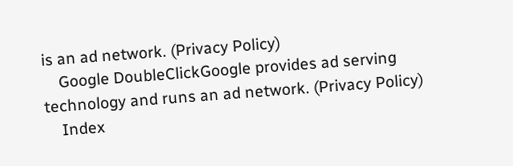is an ad network. (Privacy Policy)
    Google DoubleClickGoogle provides ad serving technology and runs an ad network. (Privacy Policy)
    Index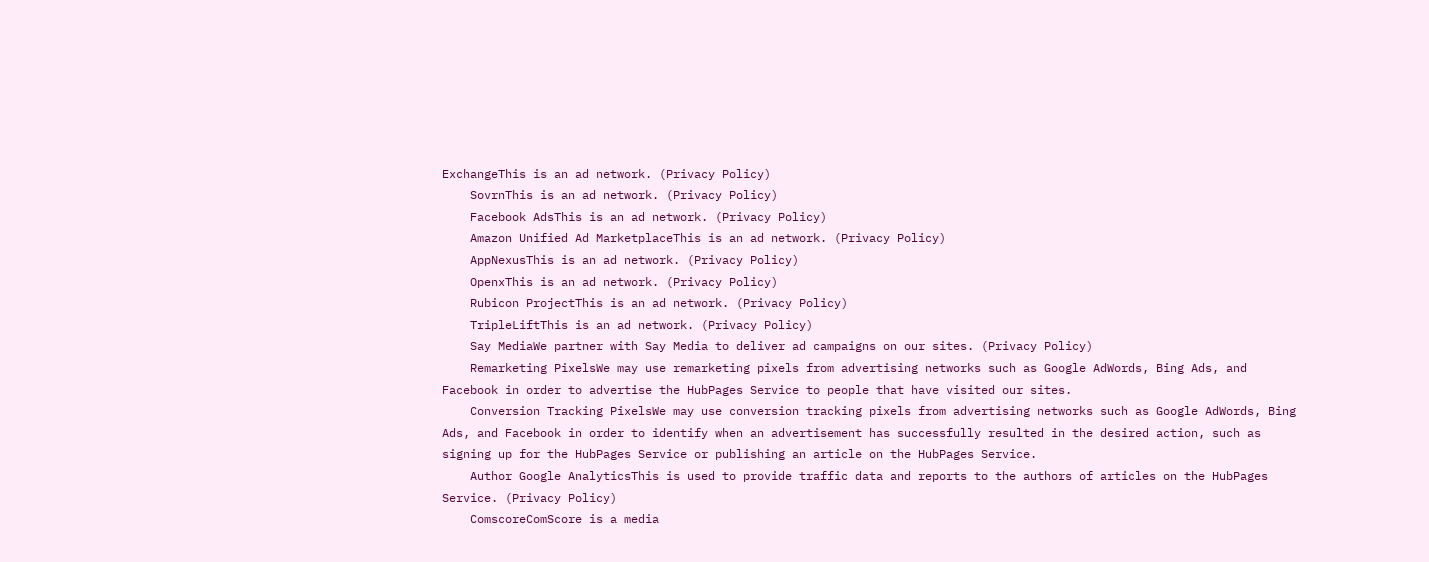ExchangeThis is an ad network. (Privacy Policy)
    SovrnThis is an ad network. (Privacy Policy)
    Facebook AdsThis is an ad network. (Privacy Policy)
    Amazon Unified Ad MarketplaceThis is an ad network. (Privacy Policy)
    AppNexusThis is an ad network. (Privacy Policy)
    OpenxThis is an ad network. (Privacy Policy)
    Rubicon ProjectThis is an ad network. (Privacy Policy)
    TripleLiftThis is an ad network. (Privacy Policy)
    Say MediaWe partner with Say Media to deliver ad campaigns on our sites. (Privacy Policy)
    Remarketing PixelsWe may use remarketing pixels from advertising networks such as Google AdWords, Bing Ads, and Facebook in order to advertise the HubPages Service to people that have visited our sites.
    Conversion Tracking PixelsWe may use conversion tracking pixels from advertising networks such as Google AdWords, Bing Ads, and Facebook in order to identify when an advertisement has successfully resulted in the desired action, such as signing up for the HubPages Service or publishing an article on the HubPages Service.
    Author Google AnalyticsThis is used to provide traffic data and reports to the authors of articles on the HubPages Service. (Privacy Policy)
    ComscoreComScore is a media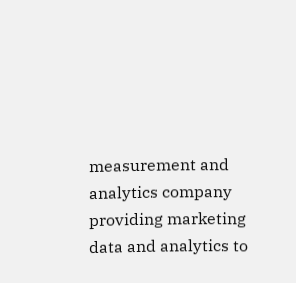measurement and analytics company providing marketing data and analytics to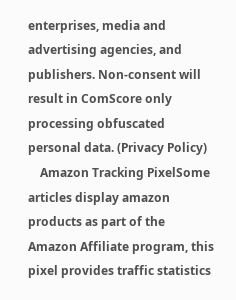enterprises, media and advertising agencies, and publishers. Non-consent will result in ComScore only processing obfuscated personal data. (Privacy Policy)
    Amazon Tracking PixelSome articles display amazon products as part of the Amazon Affiliate program, this pixel provides traffic statistics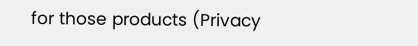for those products (Privacy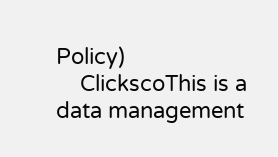Policy)
    ClickscoThis is a data management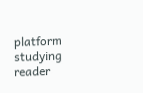platform studying reader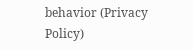behavior (Privacy Policy)